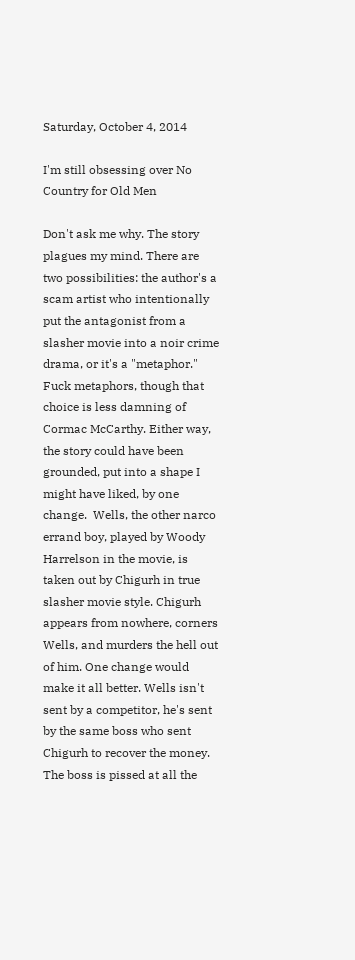Saturday, October 4, 2014

I'm still obsessing over No Country for Old Men

Don't ask me why. The story plagues my mind. There are two possibilities: the author's a scam artist who intentionally put the antagonist from a slasher movie into a noir crime drama, or it's a "metaphor." Fuck metaphors, though that choice is less damning of Cormac McCarthy. Either way, the story could have been grounded, put into a shape I might have liked, by one change.  Wells, the other narco errand boy, played by Woody Harrelson in the movie, is taken out by Chigurh in true slasher movie style. Chigurh appears from nowhere, corners Wells, and murders the hell out of him. One change would make it all better. Wells isn't sent by a competitor, he's sent by the same boss who sent Chigurh to recover the money. The boss is pissed at all the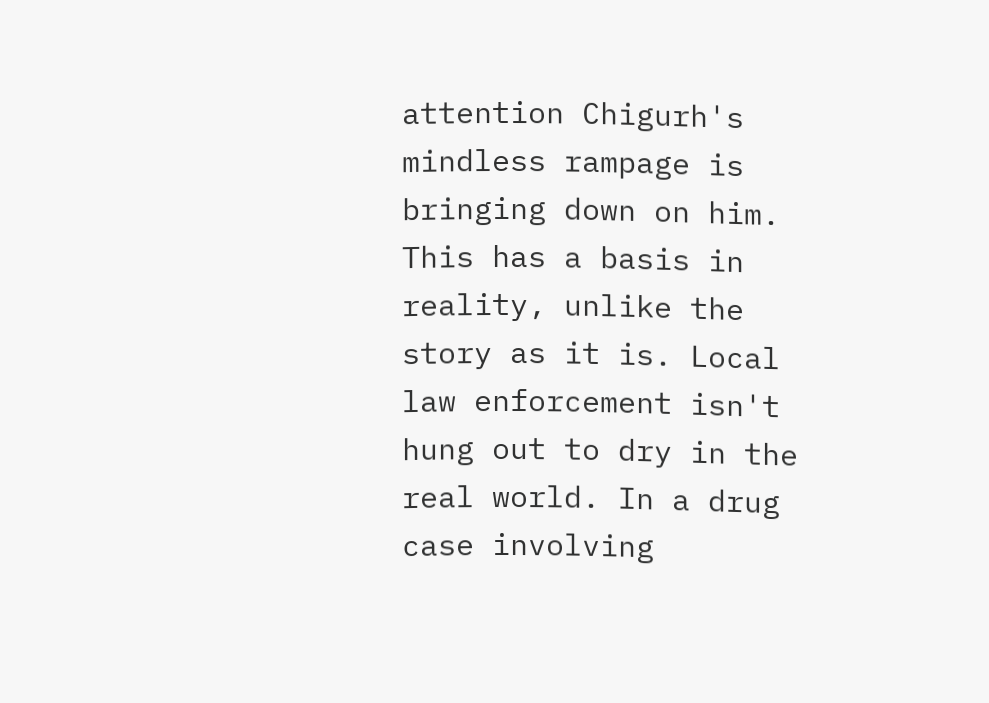attention Chigurh's mindless rampage is bringing down on him. This has a basis in reality, unlike the story as it is. Local law enforcement isn't hung out to dry in the real world. In a drug case involving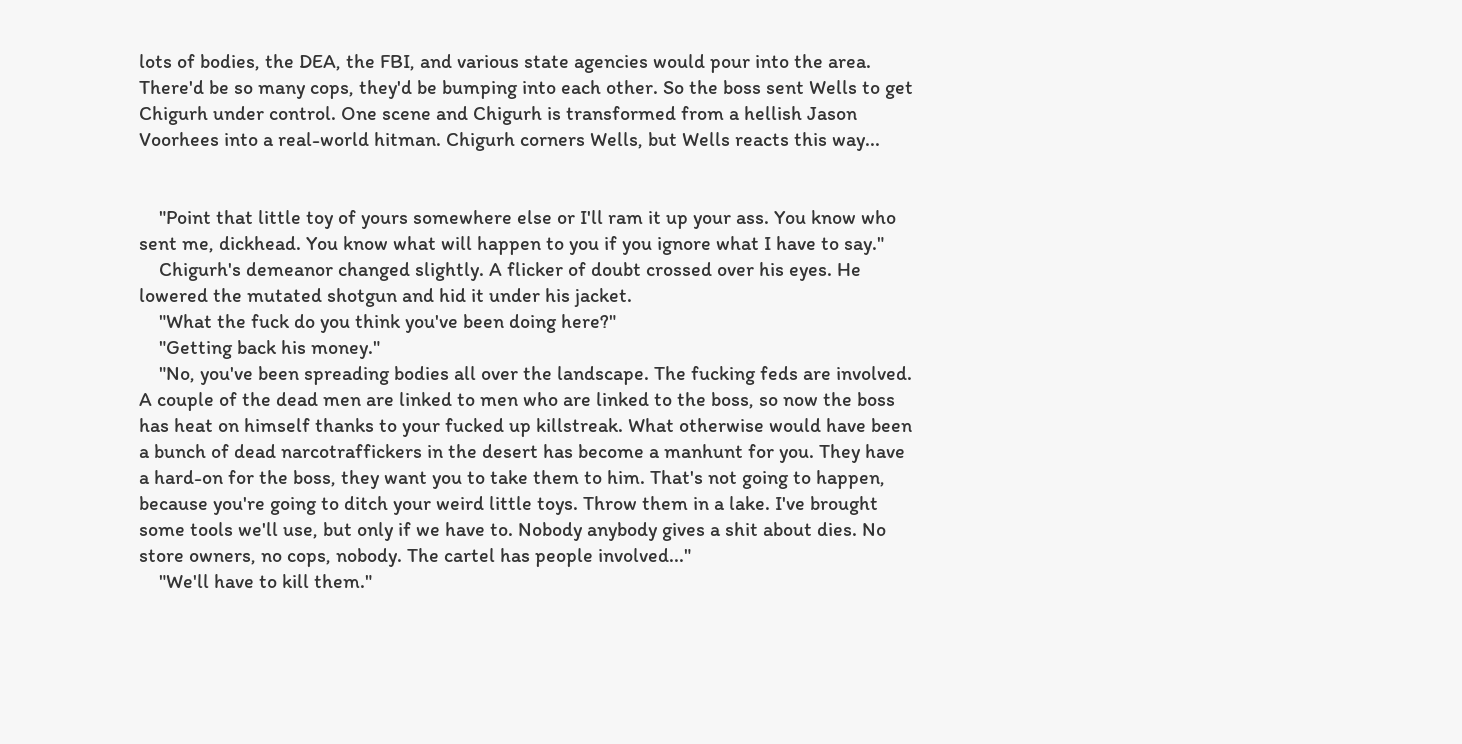lots of bodies, the DEA, the FBI, and various state agencies would pour into the area. There'd be so many cops, they'd be bumping into each other. So the boss sent Wells to get Chigurh under control. One scene and Chigurh is transformed from a hellish Jason Voorhees into a real-world hitman. Chigurh corners Wells, but Wells reacts this way...


    "Point that little toy of yours somewhere else or I'll ram it up your ass. You know who sent me, dickhead. You know what will happen to you if you ignore what I have to say."
    Chigurh's demeanor changed slightly. A flicker of doubt crossed over his eyes. He lowered the mutated shotgun and hid it under his jacket.
    "What the fuck do you think you've been doing here?"
    "Getting back his money."
    "No, you've been spreading bodies all over the landscape. The fucking feds are involved. A couple of the dead men are linked to men who are linked to the boss, so now the boss has heat on himself thanks to your fucked up killstreak. What otherwise would have been a bunch of dead narcotraffickers in the desert has become a manhunt for you. They have a hard-on for the boss, they want you to take them to him. That's not going to happen, because you're going to ditch your weird little toys. Throw them in a lake. I've brought some tools we'll use, but only if we have to. Nobody anybody gives a shit about dies. No store owners, no cops, nobody. The cartel has people involved..."
    "We'll have to kill them."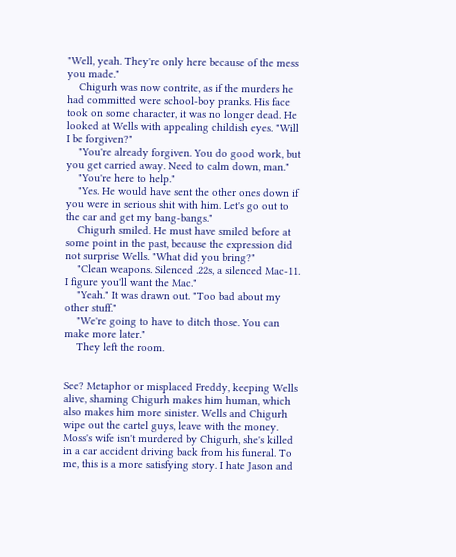"Well, yeah. They're only here because of the mess you made."
    Chigurh was now contrite, as if the murders he had committed were school-boy pranks. His face took on some character, it was no longer dead. He looked at Wells with appealing childish eyes. "Will I be forgiven?"
    "You're already forgiven. You do good work, but you get carried away. Need to calm down, man."
    "You're here to help."
    "Yes. He would have sent the other ones down if you were in serious shit with him. Let's go out to the car and get my bang-bangs."
    Chigurh smiled. He must have smiled before at some point in the past, because the expression did not surprise Wells. "What did you bring?"
    "Clean weapons. Silenced .22s, a silenced Mac-11. I figure you'll want the Mac."
    "Yeah." It was drawn out. "Too bad about my other stuff."
    "We're going to have to ditch those. You can make more later."
    They left the room.


See? Metaphor or misplaced Freddy, keeping Wells alive, shaming Chigurh makes him human, which also makes him more sinister. Wells and Chigurh wipe out the cartel guys, leave with the money. Moss's wife isn't murdered by Chigurh, she's killed in a car accident driving back from his funeral. To me, this is a more satisfying story. I hate Jason and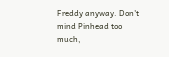Freddy anyway. Don't mind Pinhead too much,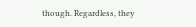though. Regardless, they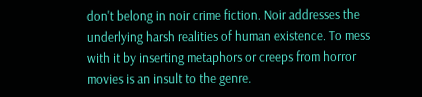don't belong in noir crime fiction. Noir addresses the underlying harsh realities of human existence. To mess with it by inserting metaphors or creeps from horror movies is an insult to the genre.